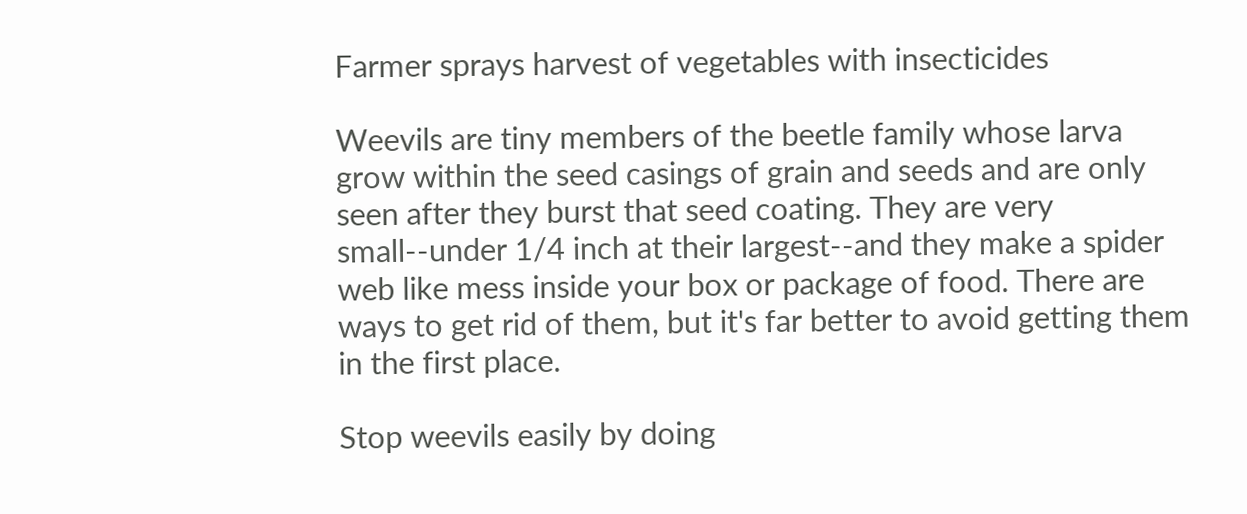Farmer sprays harvest of vegetables with insecticides

Weevils are tiny members of the beetle family whose larva grow within the seed casings of grain and seeds and are only seen after they burst that seed coating. They are very small--under 1/4 inch at their largest--and they make a spider web like mess inside your box or package of food. There are ways to get rid of them, but it's far better to avoid getting them in the first place.

Stop weevils easily by doing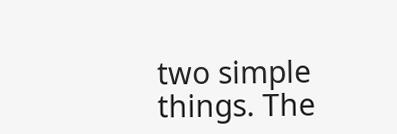two simple things. The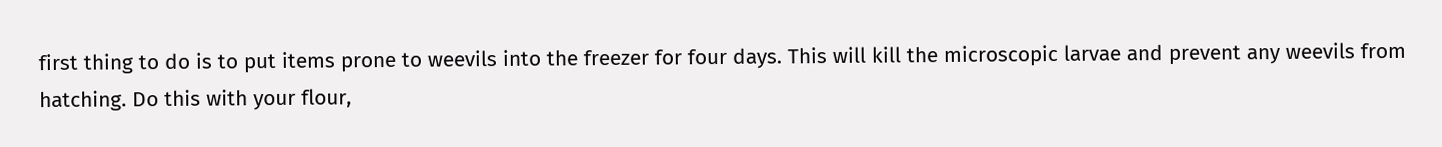first thing to do is to put items prone to weevils into the freezer for four days. This will kill the microscopic larvae and prevent any weevils from hatching. Do this with your flour,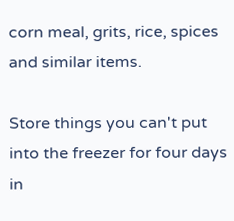corn meal, grits, rice, spices and similar items.

Store things you can't put into the freezer for four days in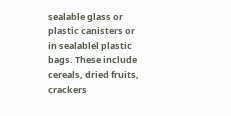sealable glass or plastic canisters or in sealablel plastic bags. These include cereals, dried fruits, crackers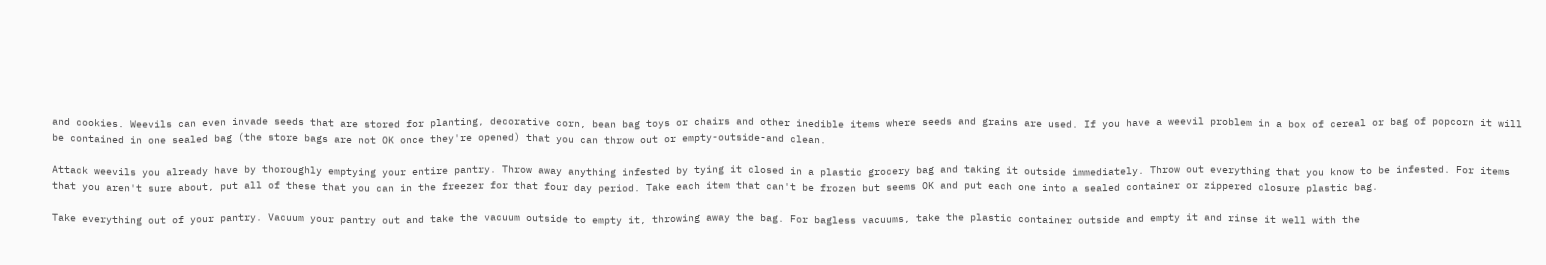and cookies. Weevils can even invade seeds that are stored for planting, decorative corn, bean bag toys or chairs and other inedible items where seeds and grains are used. If you have a weevil problem in a box of cereal or bag of popcorn it will be contained in one sealed bag (the store bags are not OK once they're opened) that you can throw out or empty-outside-and clean.

Attack weevils you already have by thoroughly emptying your entire pantry. Throw away anything infested by tying it closed in a plastic grocery bag and taking it outside immediately. Throw out everything that you know to be infested. For items that you aren't sure about, put all of these that you can in the freezer for that four day period. Take each item that can't be frozen but seems OK and put each one into a sealed container or zippered closure plastic bag.

Take everything out of your pantry. Vacuum your pantry out and take the vacuum outside to empty it, throwing away the bag. For bagless vacuums, take the plastic container outside and empty it and rinse it well with the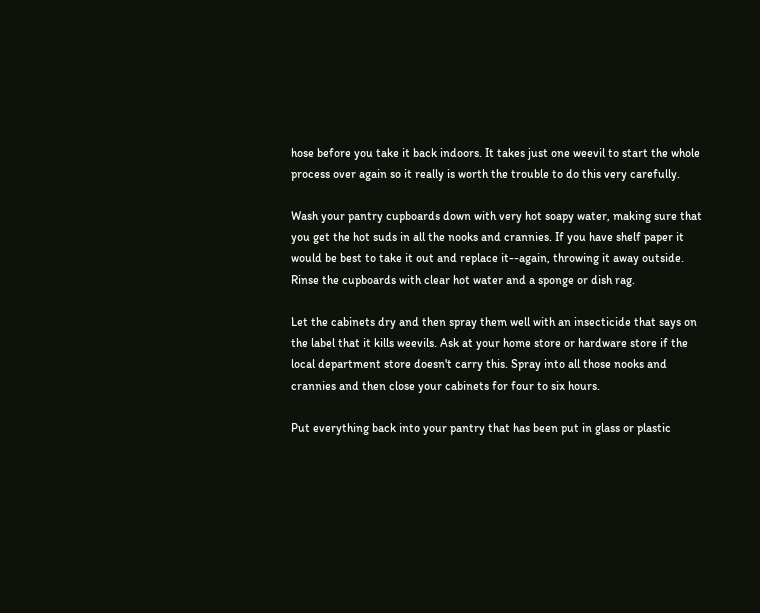hose before you take it back indoors. It takes just one weevil to start the whole process over again so it really is worth the trouble to do this very carefully.

Wash your pantry cupboards down with very hot soapy water, making sure that you get the hot suds in all the nooks and crannies. If you have shelf paper it would be best to take it out and replace it--again, throwing it away outside. Rinse the cupboards with clear hot water and a sponge or dish rag.

Let the cabinets dry and then spray them well with an insecticide that says on the label that it kills weevils. Ask at your home store or hardware store if the local department store doesn't carry this. Spray into all those nooks and crannies and then close your cabinets for four to six hours.

Put everything back into your pantry that has been put in glass or plastic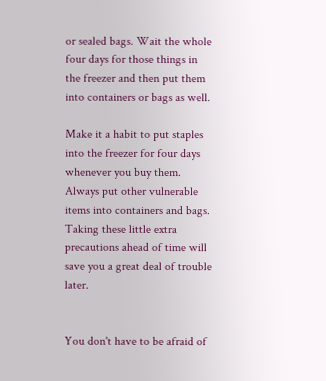or sealed bags. Wait the whole four days for those things in the freezer and then put them into containers or bags as well.

Make it a habit to put staples into the freezer for four days whenever you buy them. Always put other vulnerable items into containers and bags. Taking these little extra precautions ahead of time will save you a great deal of trouble later.


You don't have to be afraid of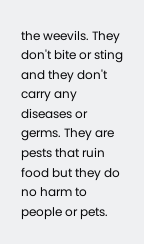the weevils. They don't bite or sting and they don't carry any diseases or germs. They are pests that ruin food but they do no harm to people or pets.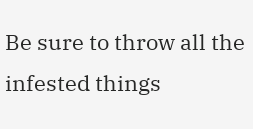Be sure to throw all the infested things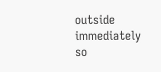outside immediately so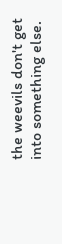the weevils don't get into something else.